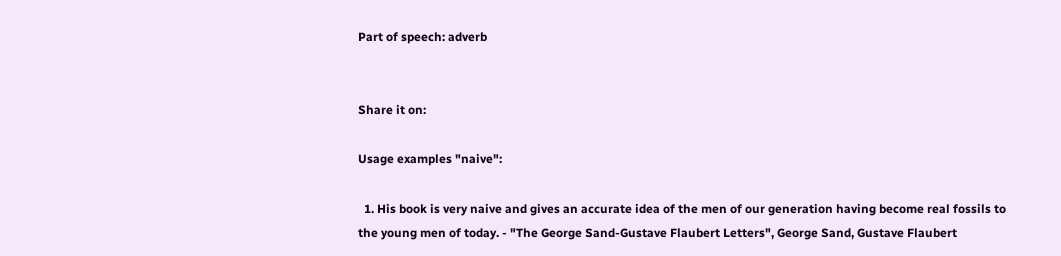Part of speech: adverb


Share it on:

Usage examples "naive":

  1. His book is very naive and gives an accurate idea of the men of our generation having become real fossils to the young men of today. - "The George Sand-Gustave Flaubert Letters", George Sand, Gustave Flaubert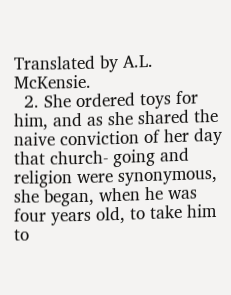Translated by A.L. McKensie.
  2. She ordered toys for him, and as she shared the naive conviction of her day that church- going and religion were synonymous, she began, when he was four years old, to take him to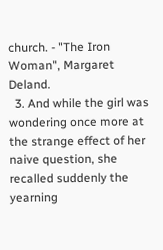church. - "The Iron Woman", Margaret Deland.
  3. And while the girl was wondering once more at the strange effect of her naive question, she recalled suddenly the yearning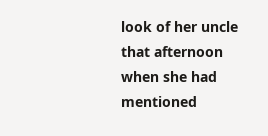look of her uncle that afternoon when she had mentioned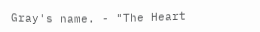Gray's name. - "The Heart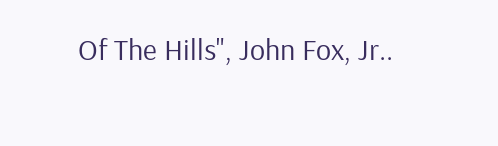Of The Hills", John Fox, Jr..